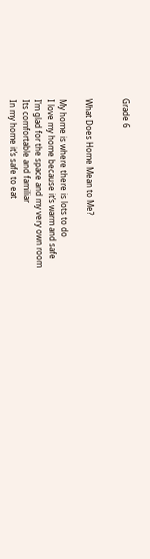Grade 6


What Does Home Mean to Me?

My home is where there is lots to do
I love my home because it’s warm and safe
I’m glad for the space and my very own room
Its comfortable and familiar
In my home it’s safe to eat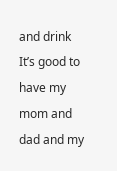and drink
It’s good to have my mom and dad and my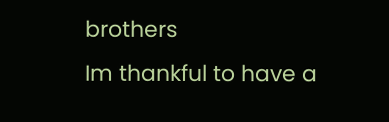brothers
Im thankful to have a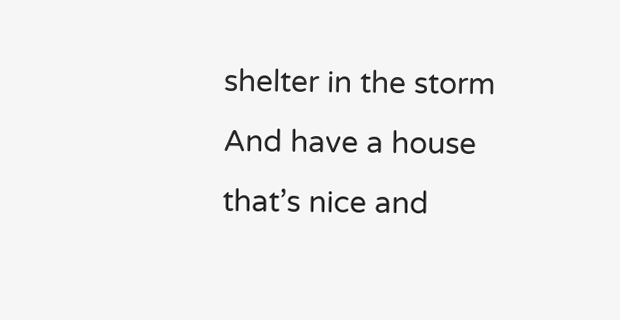shelter in the storm
And have a house that’s nice and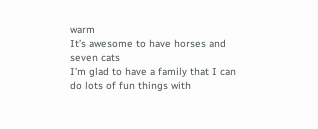warm
It’s awesome to have horses and seven cats
I’m glad to have a family that I can do lots of fun things with